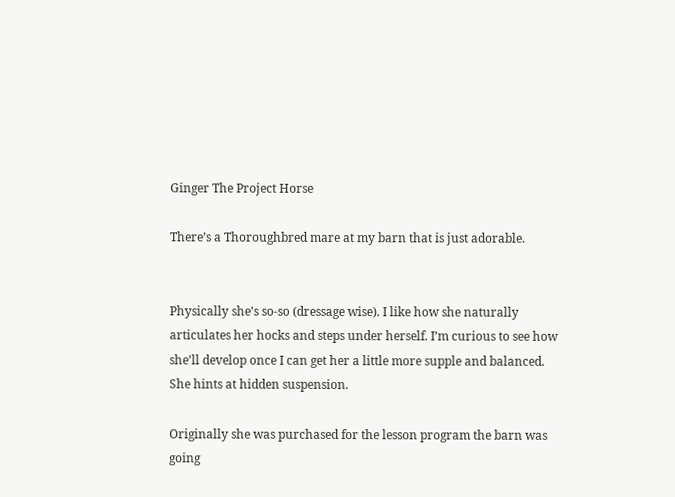Ginger The Project Horse

There’s a Thoroughbred mare at my barn that is just adorable.


Physically she’s so-so (dressage wise). I like how she naturally articulates her hocks and steps under herself. I’m curious to see how she’ll develop once I can get her a little more supple and balanced. She hints at hidden suspension.

Originally she was purchased for the lesson program the barn was going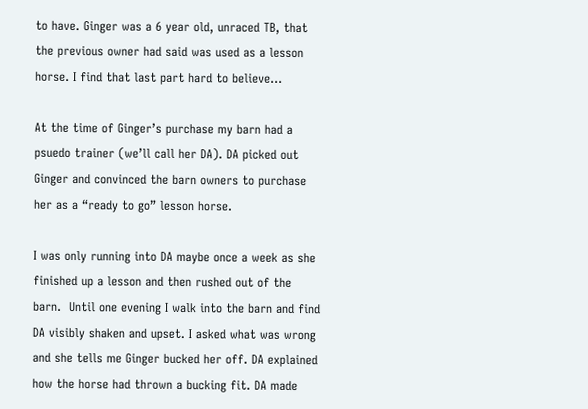to have. Ginger was a 6 year old, unraced TB, that the previous owner had said was used as a lesson horse. I find that last part hard to believe…

At the time of Ginger’s purchase my barn had a psuedo trainer (we’ll call her DA). DA picked out Ginger and convinced the barn owners to purchase her as a “ready to go” lesson horse.

I was only running into DA maybe once a week as she finished up a lesson and then rushed out of the barn.  Until one evening I walk into the barn and find DA visibly shaken and upset. I asked what was wrong and she tells me Ginger bucked her off. DA explained how the horse had thrown a bucking fit. DA made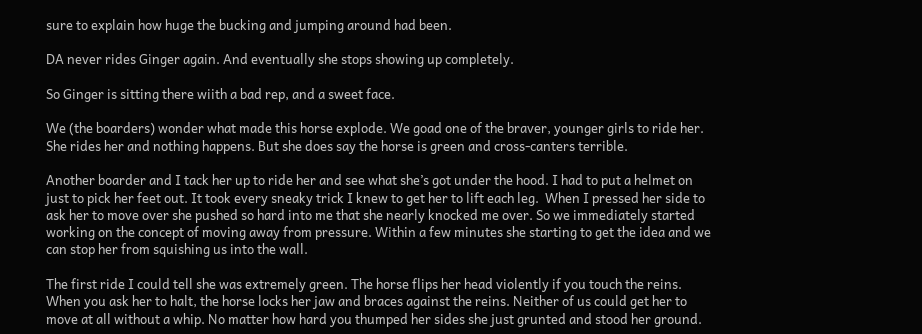sure to explain how huge the bucking and jumping around had been.

DA never rides Ginger again. And eventually she stops showing up completely.

So Ginger is sitting there wiith a bad rep, and a sweet face.

We (the boarders) wonder what made this horse explode. We goad one of the braver, younger girls to ride her. She rides her and nothing happens. But she does say the horse is green and cross-canters terrible.

Another boarder and I tack her up to ride her and see what she’s got under the hood. I had to put a helmet on just to pick her feet out. It took every sneaky trick I knew to get her to lift each leg.  When I pressed her side to ask her to move over she pushed so hard into me that she nearly knocked me over. So we immediately started working on the concept of moving away from pressure. Within a few minutes she starting to get the idea and we can stop her from squishing us into the wall.

The first ride I could tell she was extremely green. The horse flips her head violently if you touch the reins. When you ask her to halt, the horse locks her jaw and braces against the reins. Neither of us could get her to move at all without a whip. No matter how hard you thumped her sides she just grunted and stood her ground.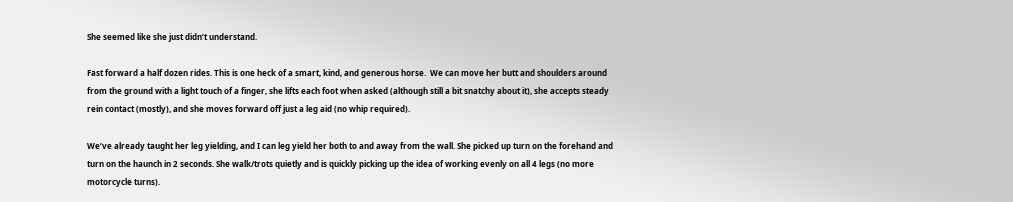She seemed like she just didn’t understand.

Fast forward a half dozen rides. This is one heck of a smart, kind, and generous horse.  We can move her butt and shoulders around from the ground with a light touch of a finger, she lifts each foot when asked (although still a bit snatchy about it), she accepts steady rein contact (mostly), and she moves forward off just a leg aid (no whip required).

We’ve already taught her leg yielding, and I can leg yield her both to and away from the wall. She picked up turn on the forehand and turn on the haunch in 2 seconds. She walk/trots quietly and is quickly picking up the idea of working evenly on all 4 legs (no more motorcycle turns).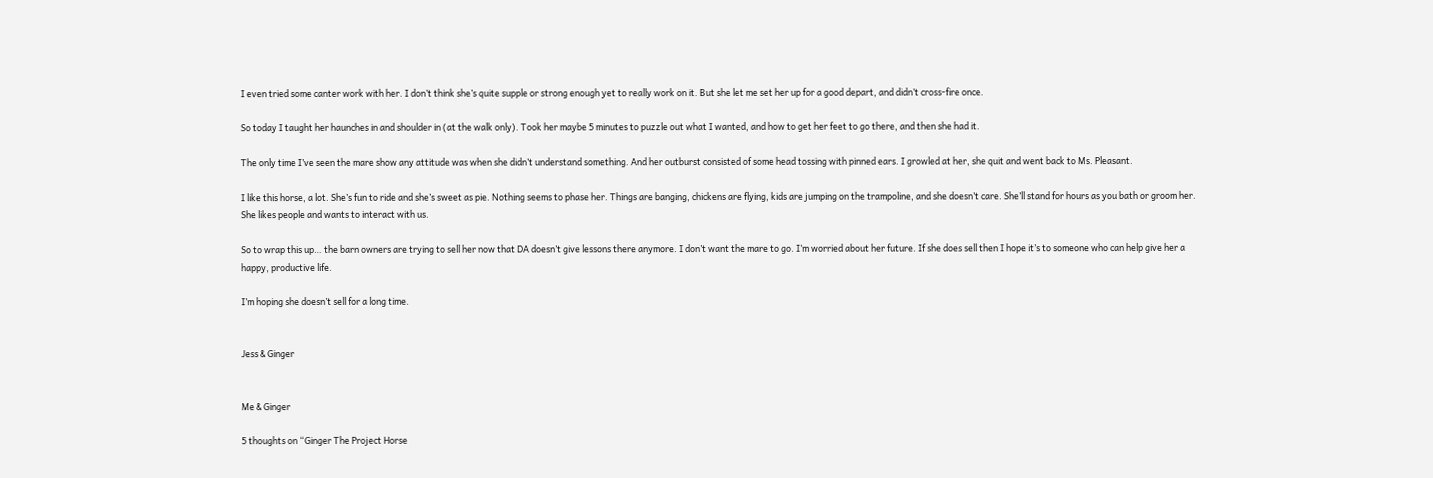I even tried some canter work with her. I don’t think she’s quite supple or strong enough yet to really work on it. But she let me set her up for a good depart, and didn’t cross-fire once.

So today I taught her haunches in and shoulder in (at the walk only). Took her maybe 5 minutes to puzzle out what I wanted, and how to get her feet to go there, and then she had it.

The only time I’ve seen the mare show any attitude was when she didn’t understand something. And her outburst consisted of some head tossing with pinned ears. I growled at her, she quit and went back to Ms. Pleasant.

I like this horse, a lot. She’s fun to ride and she’s sweet as pie. Nothing seems to phase her. Things are banging, chickens are flying, kids are jumping on the trampoline, and she doesn’t care. She’ll stand for hours as you bath or groom her. She likes people and wants to interact with us.

So to wrap this up… the barn owners are trying to sell her now that DA doesn’t give lessons there anymore. I don’t want the mare to go. I’m worried about her future. If she does sell then I hope it’s to someone who can help give her a happy, productive life.

I’m hoping she doesn’t sell for a long time.


Jess & Ginger


Me & Ginger

5 thoughts on “Ginger The Project Horse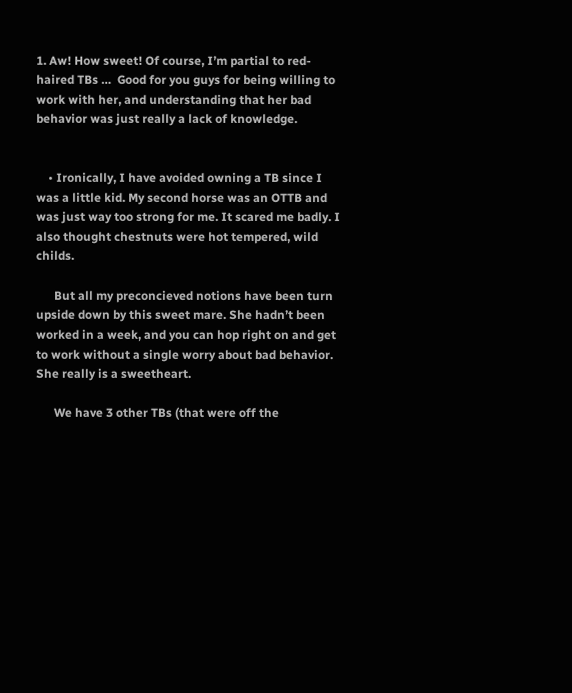1. Aw! How sweet! Of course, I’m partial to red-haired TBs …  Good for you guys for being willing to work with her, and understanding that her bad behavior was just really a lack of knowledge.


    • Ironically, I have avoided owning a TB since I was a little kid. My second horse was an OTTB and was just way too strong for me. It scared me badly. I also thought chestnuts were hot tempered, wild childs.

      But all my preconcieved notions have been turn upside down by this sweet mare. She hadn’t been worked in a week, and you can hop right on and get to work without a single worry about bad behavior. She really is a sweetheart.

      We have 3 other TBs (that were off the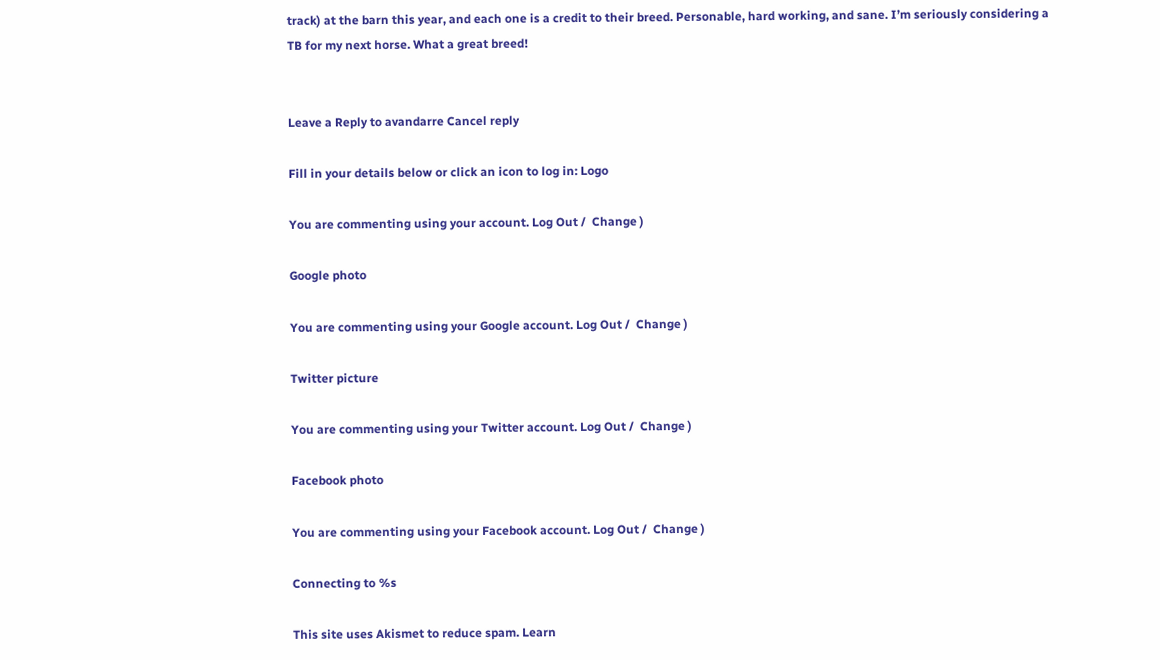track) at the barn this year, and each one is a credit to their breed. Personable, hard working, and sane. I’m seriously considering a TB for my next horse. What a great breed!


Leave a Reply to avandarre Cancel reply

Fill in your details below or click an icon to log in: Logo

You are commenting using your account. Log Out /  Change )

Google photo

You are commenting using your Google account. Log Out /  Change )

Twitter picture

You are commenting using your Twitter account. Log Out /  Change )

Facebook photo

You are commenting using your Facebook account. Log Out /  Change )

Connecting to %s

This site uses Akismet to reduce spam. Learn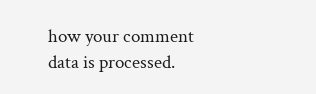how your comment data is processed.